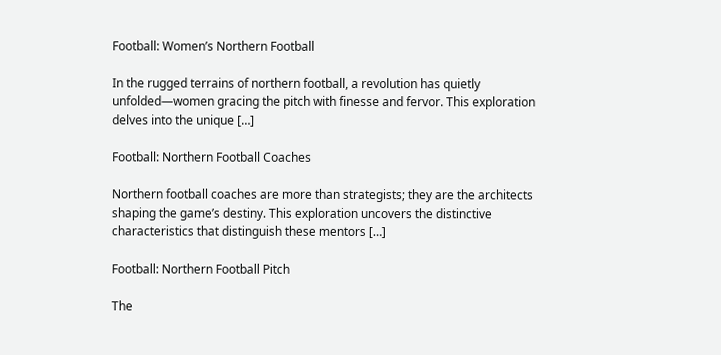Football: Women’s Northern Football

In the rugged terrains of northern football, a revolution has quietly unfolded—women gracing the pitch with finesse and fervor. This exploration delves into the unique […]

Football: Northern Football Coaches

Northern football coaches are more than strategists; they are the architects shaping the game’s destiny. This exploration uncovers the distinctive characteristics that distinguish these mentors […]

Football: Northern Football Pitch

The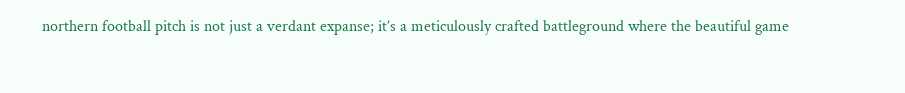northern football pitch is not just a verdant expanse; it’s a meticulously crafted battleground where the beautiful game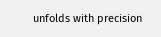unfolds with precision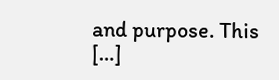and purpose. This […]